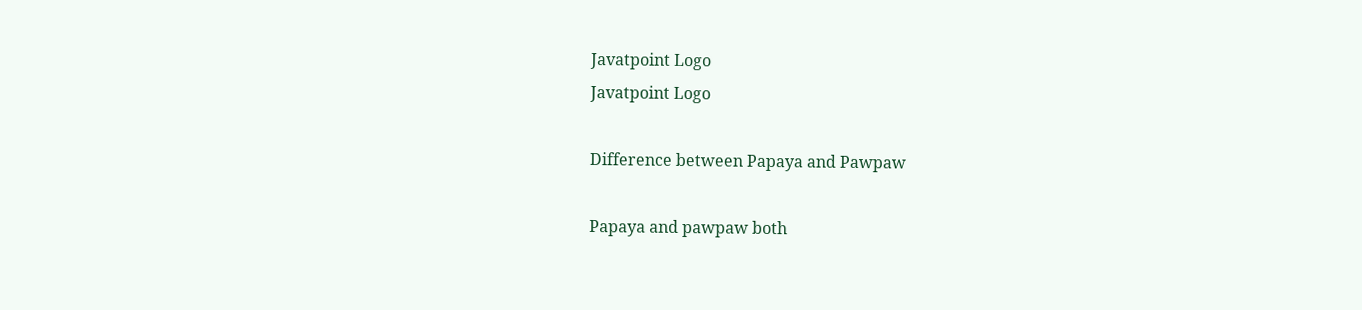Javatpoint Logo
Javatpoint Logo

Difference between Papaya and Pawpaw

Papaya and pawpaw both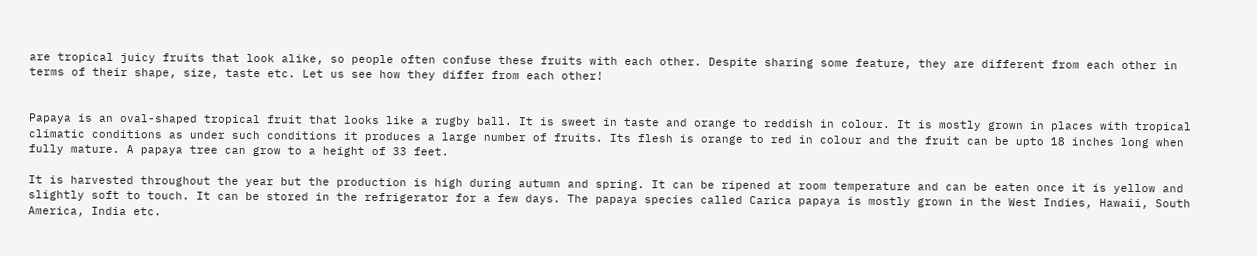are tropical juicy fruits that look alike, so people often confuse these fruits with each other. Despite sharing some feature, they are different from each other in terms of their shape, size, taste etc. Let us see how they differ from each other!


Papaya is an oval-shaped tropical fruit that looks like a rugby ball. It is sweet in taste and orange to reddish in colour. It is mostly grown in places with tropical climatic conditions as under such conditions it produces a large number of fruits. Its flesh is orange to red in colour and the fruit can be upto 18 inches long when fully mature. A papaya tree can grow to a height of 33 feet.

It is harvested throughout the year but the production is high during autumn and spring. It can be ripened at room temperature and can be eaten once it is yellow and slightly soft to touch. It can be stored in the refrigerator for a few days. The papaya species called Carica papaya is mostly grown in the West Indies, Hawaii, South America, India etc.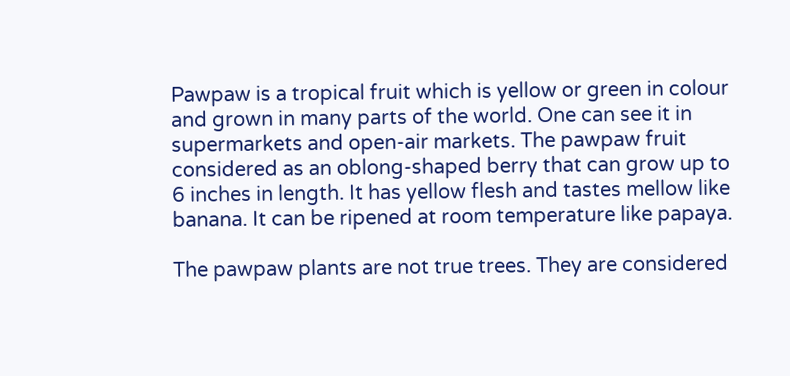Pawpaw is a tropical fruit which is yellow or green in colour and grown in many parts of the world. One can see it in supermarkets and open-air markets. The pawpaw fruit considered as an oblong-shaped berry that can grow up to 6 inches in length. It has yellow flesh and tastes mellow like banana. It can be ripened at room temperature like papaya.

The pawpaw plants are not true trees. They are considered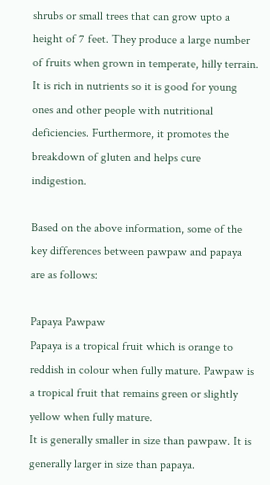shrubs or small trees that can grow upto a height of 7 feet. They produce a large number of fruits when grown in temperate, hilly terrain. It is rich in nutrients so it is good for young ones and other people with nutritional deficiencies. Furthermore, it promotes the breakdown of gluten and helps cure indigestion.

Based on the above information, some of the key differences between pawpaw and papaya are as follows:

Papaya Pawpaw
Papaya is a tropical fruit which is orange to reddish in colour when fully mature. Pawpaw is a tropical fruit that remains green or slightly yellow when fully mature.
It is generally smaller in size than pawpaw. It is generally larger in size than papaya.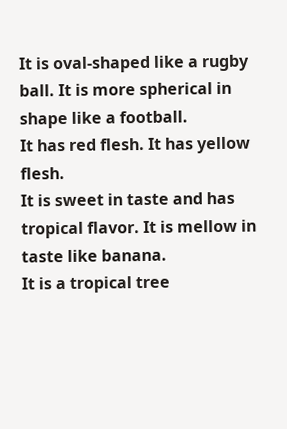It is oval-shaped like a rugby ball. It is more spherical in shape like a football.
It has red flesh. It has yellow flesh.
It is sweet in taste and has tropical flavor. It is mellow in taste like banana.
It is a tropical tree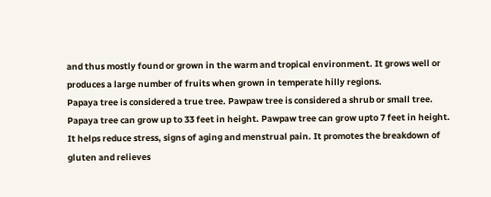and thus mostly found or grown in the warm and tropical environment. It grows well or produces a large number of fruits when grown in temperate hilly regions.
Papaya tree is considered a true tree. Pawpaw tree is considered a shrub or small tree.
Papaya tree can grow up to 33 feet in height. Pawpaw tree can grow upto 7 feet in height.
It helps reduce stress, signs of aging and menstrual pain. It promotes the breakdown of gluten and relieves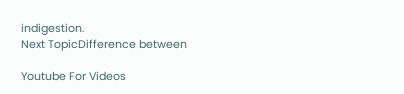indigestion.
Next TopicDifference between

Youtube For Videos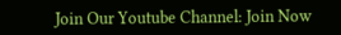Join Our Youtube Channel: Join Now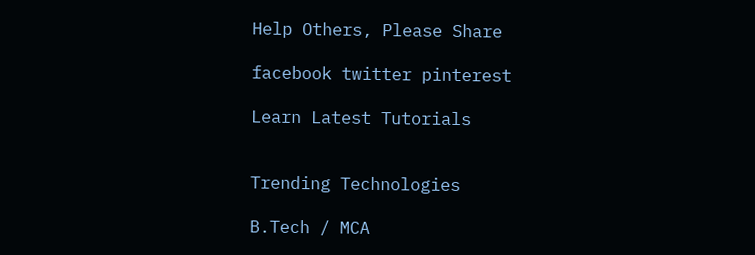Help Others, Please Share

facebook twitter pinterest

Learn Latest Tutorials


Trending Technologies

B.Tech / MCA